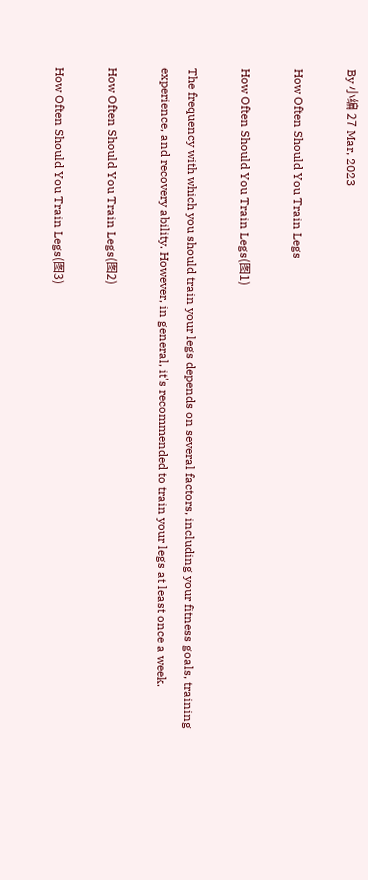By 小编 27 Mar, 2023

How Often Should You Train Legs

How Often Should You Train Legs(图1)

The frequency with which you should train your legs depends on several factors, including your fitness goals, training experience, and recovery ability. However, in general, it's recommended to train your legs at least once a week.

How Often Should You Train Legs(图2)

How Often Should You Train Legs(图3)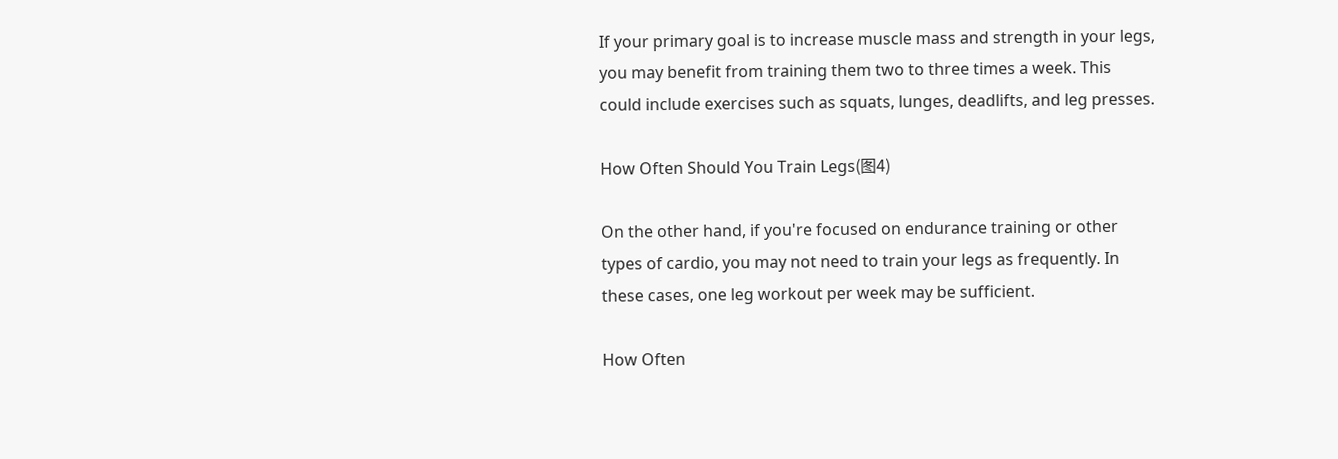If your primary goal is to increase muscle mass and strength in your legs, you may benefit from training them two to three times a week. This could include exercises such as squats, lunges, deadlifts, and leg presses.

How Often Should You Train Legs(图4)

On the other hand, if you're focused on endurance training or other types of cardio, you may not need to train your legs as frequently. In these cases, one leg workout per week may be sufficient.

How Often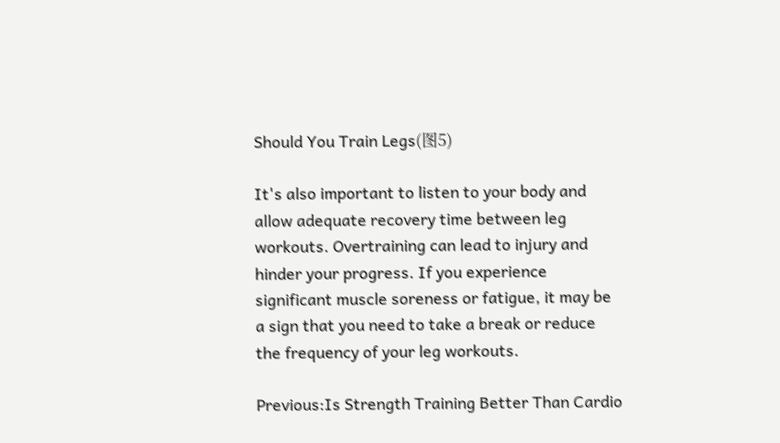Should You Train Legs(图5)

It's also important to listen to your body and allow adequate recovery time between leg workouts. Overtraining can lead to injury and hinder your progress. If you experience significant muscle soreness or fatigue, it may be a sign that you need to take a break or reduce the frequency of your leg workouts.

Previous:Is Strength Training Better Than Cardio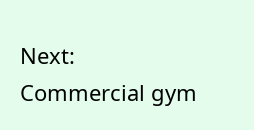Next: Commercial gym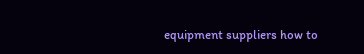equipment suppliers how to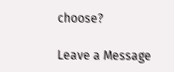choose?

Leave a Message